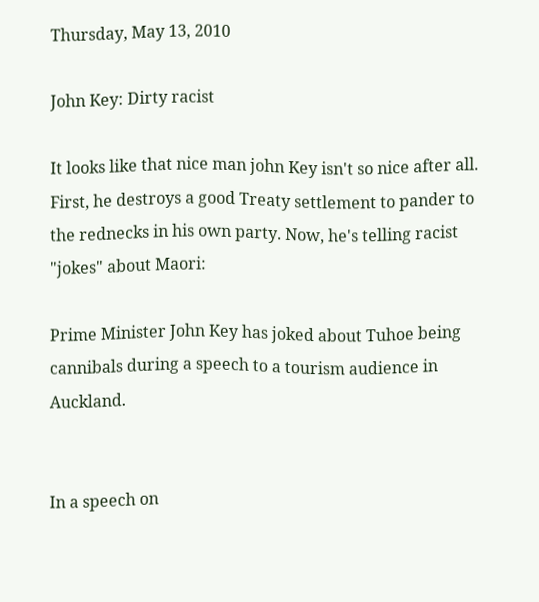Thursday, May 13, 2010

John Key: Dirty racist

It looks like that nice man john Key isn't so nice after all. First, he destroys a good Treaty settlement to pander to the rednecks in his own party. Now, he's telling racist "jokes" about Maori:

Prime Minister John Key has joked about Tuhoe being cannibals during a speech to a tourism audience in Auckland.


In a speech on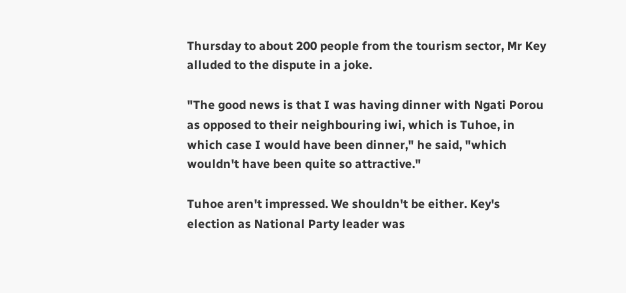Thursday to about 200 people from the tourism sector, Mr Key alluded to the dispute in a joke.

"The good news is that I was having dinner with Ngati Porou as opposed to their neighbouring iwi, which is Tuhoe, in which case I would have been dinner," he said, "which wouldn't have been quite so attractive."

Tuhoe aren't impressed. We shouldn't be either. Key's election as National Party leader was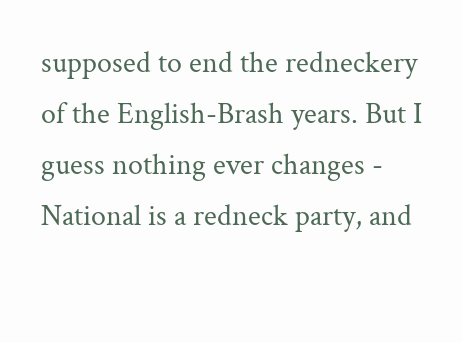supposed to end the redneckery of the English-Brash years. But I guess nothing ever changes - National is a redneck party, and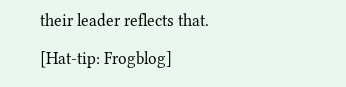their leader reflects that.

[Hat-tip: Frogblog]